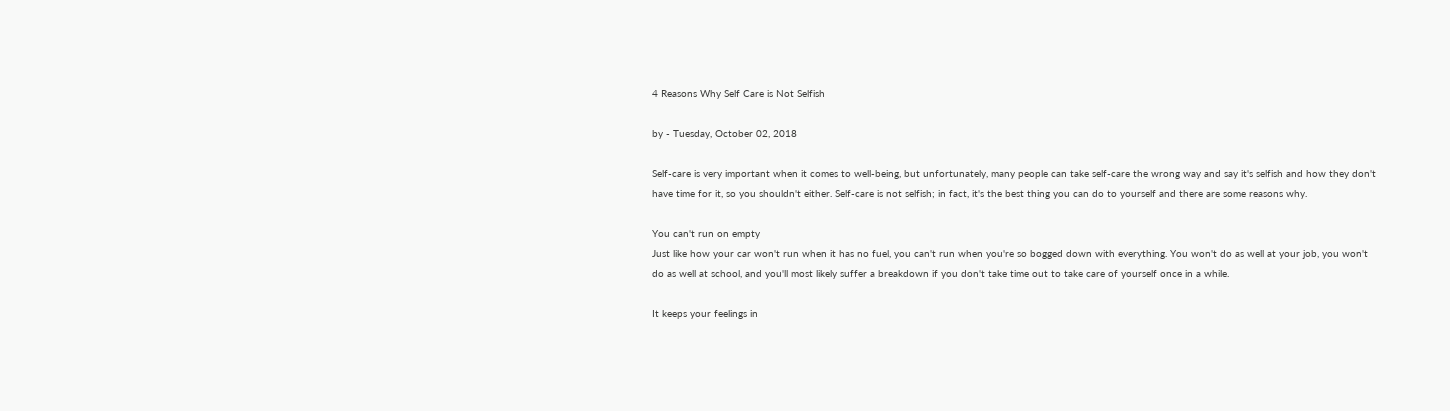4 Reasons Why Self Care is Not Selfish

by - Tuesday, October 02, 2018

Self-care is very important when it comes to well-being, but unfortunately, many people can take self-care the wrong way and say it's selfish and how they don't have time for it, so you shouldn't either. Self-care is not selfish; in fact, it's the best thing you can do to yourself and there are some reasons why.

You can't run on empty
Just like how your car won't run when it has no fuel, you can't run when you're so bogged down with everything. You won't do as well at your job, you won't do as well at school, and you'll most likely suffer a breakdown if you don't take time out to take care of yourself once in a while.

It keeps your feelings in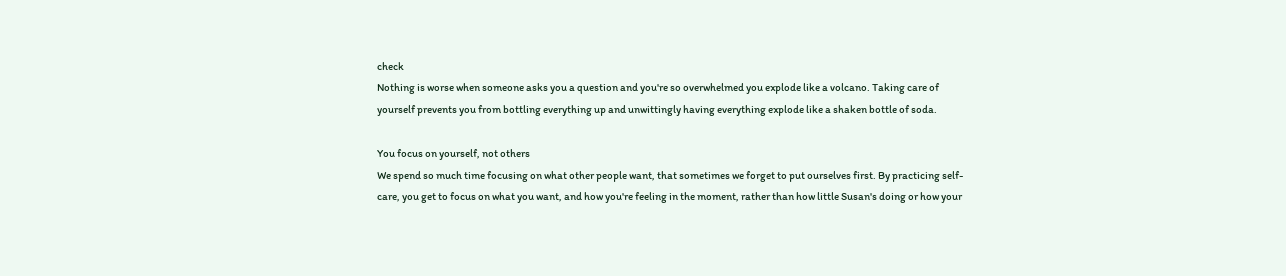check
Nothing is worse when someone asks you a question and you're so overwhelmed you explode like a volcano. Taking care of yourself prevents you from bottling everything up and unwittingly having everything explode like a shaken bottle of soda.

You focus on yourself, not others
We spend so much time focusing on what other people want, that sometimes we forget to put ourselves first. By practicing self-care, you get to focus on what you want, and how you're feeling in the moment, rather than how little Susan's doing or how your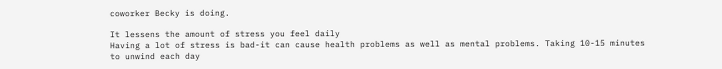coworker Becky is doing.

It lessens the amount of stress you feel daily
Having a lot of stress is bad-it can cause health problems as well as mental problems. Taking 10-15 minutes to unwind each day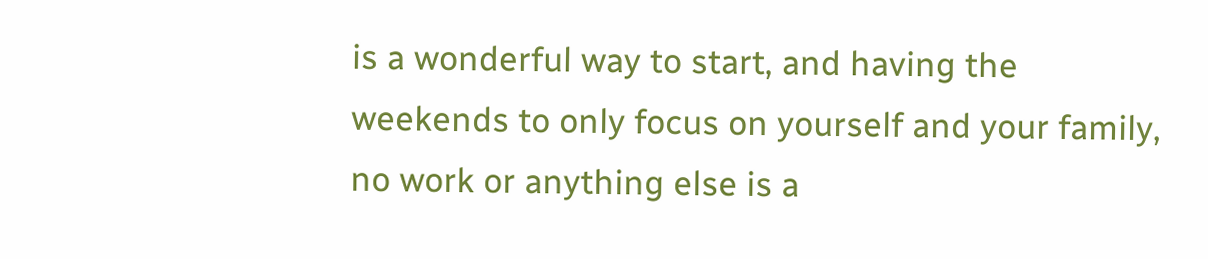is a wonderful way to start, and having the weekends to only focus on yourself and your family, no work or anything else is a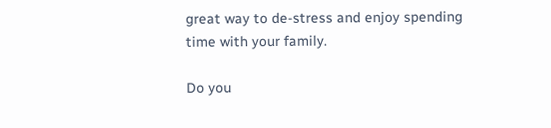great way to de-stress and enjoy spending time with your family.

Do you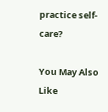practice self-care?

You May Also Like